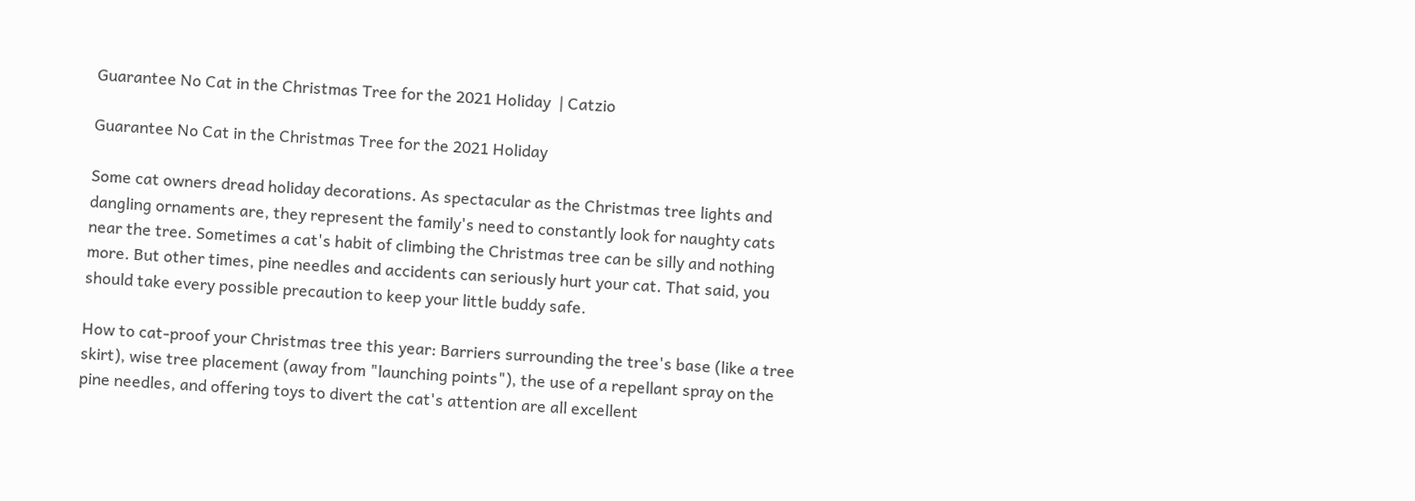Guarantee No Cat in the Christmas Tree for the 2021 Holiday  | Catzio

Guarantee No Cat in the Christmas Tree for the 2021 Holiday

Some cat owners dread holiday decorations. As spectacular as the Christmas tree lights and dangling ornaments are, they represent the family's need to constantly look for naughty cats near the tree. Sometimes a cat's habit of climbing the Christmas tree can be silly and nothing more. But other times, pine needles and accidents can seriously hurt your cat. That said, you should take every possible precaution to keep your little buddy safe.

How to cat-proof your Christmas tree this year: Barriers surrounding the tree's base (like a tree skirt), wise tree placement (away from "launching points"), the use of a repellant spray on the pine needles, and offering toys to divert the cat's attention are all excellent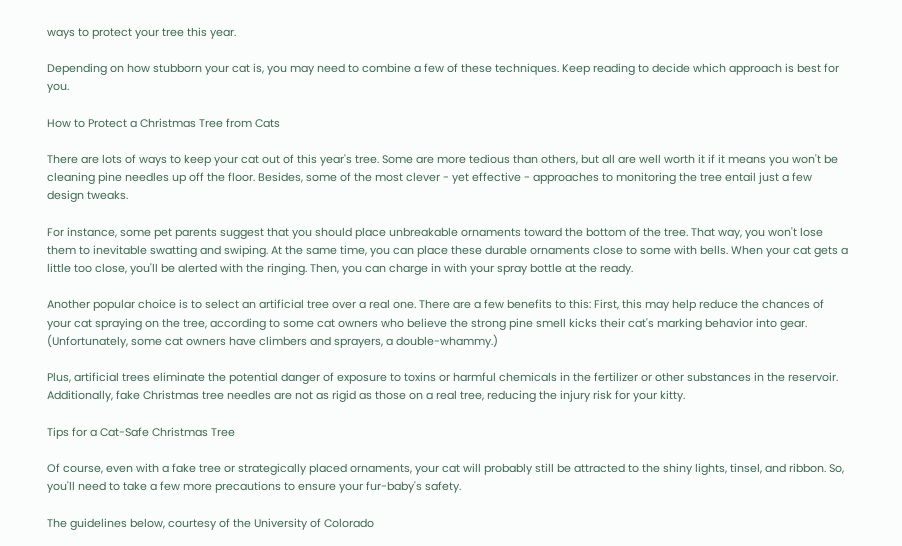ways to protect your tree this year.

Depending on how stubborn your cat is, you may need to combine a few of these techniques. Keep reading to decide which approach is best for you.

How to Protect a Christmas Tree from Cats

There are lots of ways to keep your cat out of this year's tree. Some are more tedious than others, but all are well worth it if it means you won't be cleaning pine needles up off the floor. Besides, some of the most clever - yet effective - approaches to monitoring the tree entail just a few design tweaks.

For instance, some pet parents suggest that you should place unbreakable ornaments toward the bottom of the tree. That way, you won't lose them to inevitable swatting and swiping. At the same time, you can place these durable ornaments close to some with bells. When your cat gets a little too close, you'll be alerted with the ringing. Then, you can charge in with your spray bottle at the ready.

Another popular choice is to select an artificial tree over a real one. There are a few benefits to this: First, this may help reduce the chances of your cat spraying on the tree, according to some cat owners who believe the strong pine smell kicks their cat's marking behavior into gear. (Unfortunately, some cat owners have climbers and sprayers, a double-whammy.)

Plus, artificial trees eliminate the potential danger of exposure to toxins or harmful chemicals in the fertilizer or other substances in the reservoir. Additionally, fake Christmas tree needles are not as rigid as those on a real tree, reducing the injury risk for your kitty.

Tips for a Cat-Safe Christmas Tree

Of course, even with a fake tree or strategically placed ornaments, your cat will probably still be attracted to the shiny lights, tinsel, and ribbon. So, you'll need to take a few more precautions to ensure your fur-baby's safety.

The guidelines below, courtesy of the University of Colorado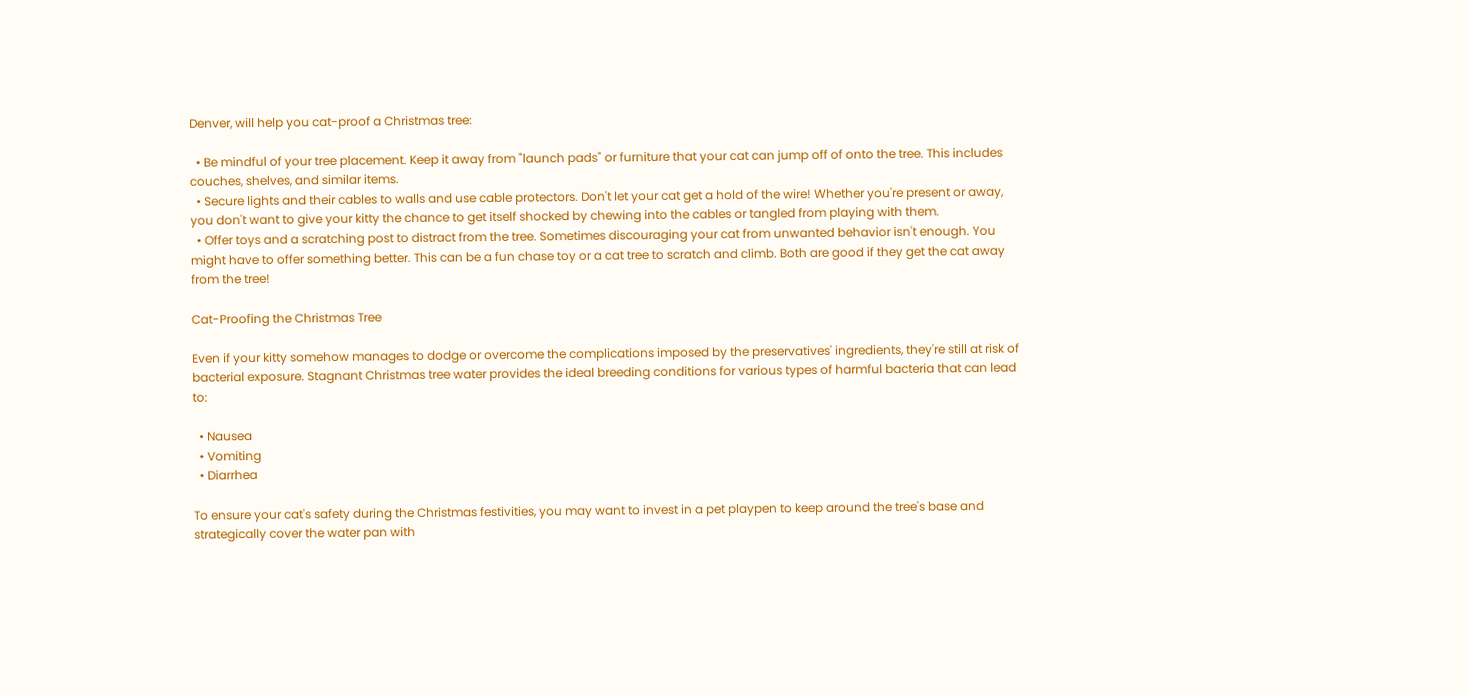Denver, will help you cat-proof a Christmas tree:

  • Be mindful of your tree placement. Keep it away from "launch pads" or furniture that your cat can jump off of onto the tree. This includes couches, shelves, and similar items.
  • Secure lights and their cables to walls and use cable protectors. Don't let your cat get a hold of the wire! Whether you're present or away, you don't want to give your kitty the chance to get itself shocked by chewing into the cables or tangled from playing with them.
  • Offer toys and a scratching post to distract from the tree. Sometimes discouraging your cat from unwanted behavior isn't enough. You might have to offer something better. This can be a fun chase toy or a cat tree to scratch and climb. Both are good if they get the cat away from the tree!

Cat-Proofing the Christmas Tree

Even if your kitty somehow manages to dodge or overcome the complications imposed by the preservatives' ingredients, they're still at risk of bacterial exposure. Stagnant Christmas tree water provides the ideal breeding conditions for various types of harmful bacteria that can lead to:

  • Nausea
  • Vomiting
  • Diarrhea

To ensure your cat's safety during the Christmas festivities, you may want to invest in a pet playpen to keep around the tree's base and strategically cover the water pan with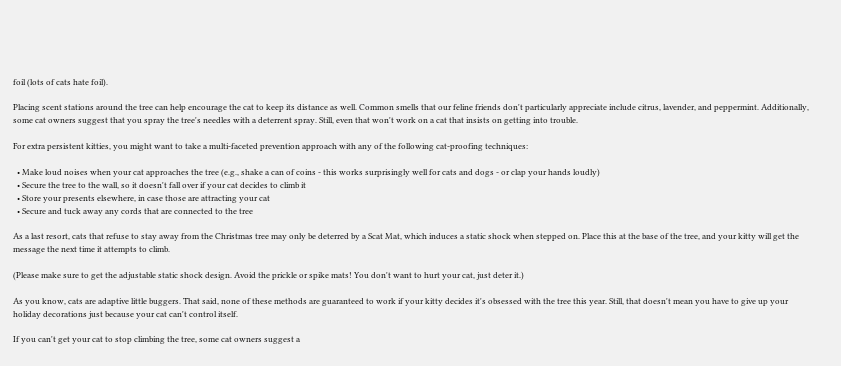foil (lots of cats hate foil).

Placing scent stations around the tree can help encourage the cat to keep its distance as well. Common smells that our feline friends don't particularly appreciate include citrus, lavender, and peppermint. Additionally, some cat owners suggest that you spray the tree's needles with a deterrent spray. Still, even that won't work on a cat that insists on getting into trouble.

For extra persistent kitties, you might want to take a multi-faceted prevention approach with any of the following cat-proofing techniques:

  • Make loud noises when your cat approaches the tree (e.g., shake a can of coins - this works surprisingly well for cats and dogs - or clap your hands loudly)
  • Secure the tree to the wall, so it doesn't fall over if your cat decides to climb it
  • Store your presents elsewhere, in case those are attracting your cat
  • Secure and tuck away any cords that are connected to the tree

As a last resort, cats that refuse to stay away from the Christmas tree may only be deterred by a Scat Mat, which induces a static shock when stepped on. Place this at the base of the tree, and your kitty will get the message the next time it attempts to climb.

(Please make sure to get the adjustable static shock design. Avoid the prickle or spike mats! You don't want to hurt your cat, just deter it.)

As you know, cats are adaptive little buggers. That said, none of these methods are guaranteed to work if your kitty decides it's obsessed with the tree this year. Still, that doesn't mean you have to give up your holiday decorations just because your cat can't control itself.

If you can't get your cat to stop climbing the tree, some cat owners suggest a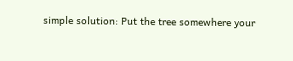simple solution: Put the tree somewhere your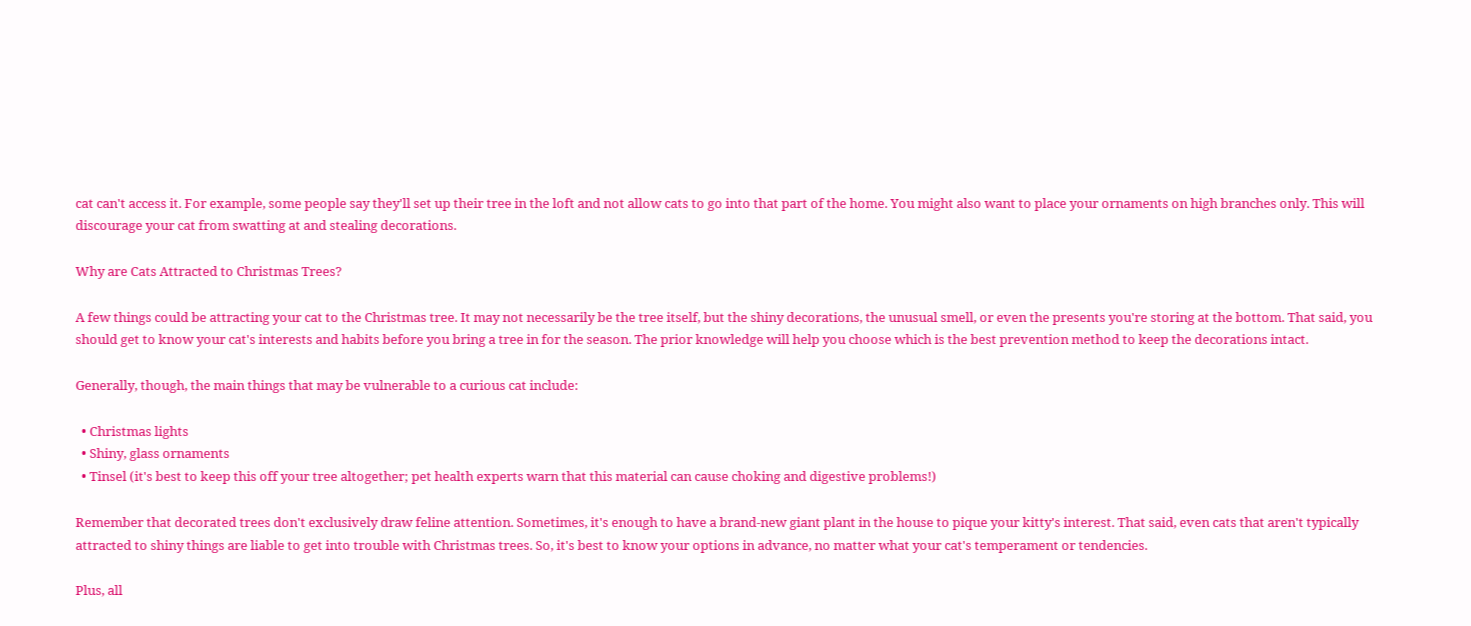cat can't access it. For example, some people say they'll set up their tree in the loft and not allow cats to go into that part of the home. You might also want to place your ornaments on high branches only. This will discourage your cat from swatting at and stealing decorations.

Why are Cats Attracted to Christmas Trees?

A few things could be attracting your cat to the Christmas tree. It may not necessarily be the tree itself, but the shiny decorations, the unusual smell, or even the presents you're storing at the bottom. That said, you should get to know your cat's interests and habits before you bring a tree in for the season. The prior knowledge will help you choose which is the best prevention method to keep the decorations intact.

Generally, though, the main things that may be vulnerable to a curious cat include:

  • Christmas lights
  • Shiny, glass ornaments
  • Tinsel (it's best to keep this off your tree altogether; pet health experts warn that this material can cause choking and digestive problems!)

Remember that decorated trees don't exclusively draw feline attention. Sometimes, it's enough to have a brand-new giant plant in the house to pique your kitty's interest. That said, even cats that aren't typically attracted to shiny things are liable to get into trouble with Christmas trees. So, it's best to know your options in advance, no matter what your cat's temperament or tendencies.

Plus, all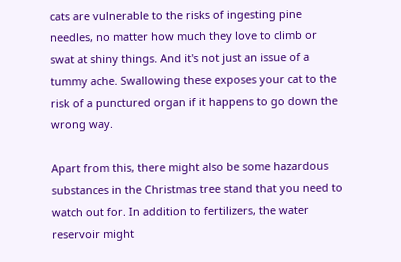cats are vulnerable to the risks of ingesting pine needles, no matter how much they love to climb or swat at shiny things. And it's not just an issue of a tummy ache. Swallowing these exposes your cat to the risk of a punctured organ if it happens to go down the wrong way.

Apart from this, there might also be some hazardous substances in the Christmas tree stand that you need to watch out for. In addition to fertilizers, the water reservoir might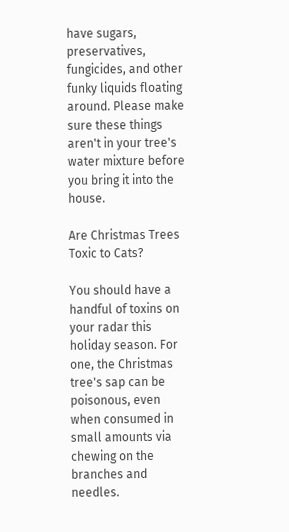have sugars, preservatives, fungicides, and other funky liquids floating around. Please make sure these things aren't in your tree's water mixture before you bring it into the house.

Are Christmas Trees Toxic to Cats?

You should have a handful of toxins on your radar this holiday season. For one, the Christmas tree's sap can be poisonous, even when consumed in small amounts via chewing on the branches and needles.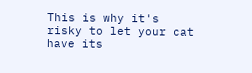This is why it's risky to let your cat have its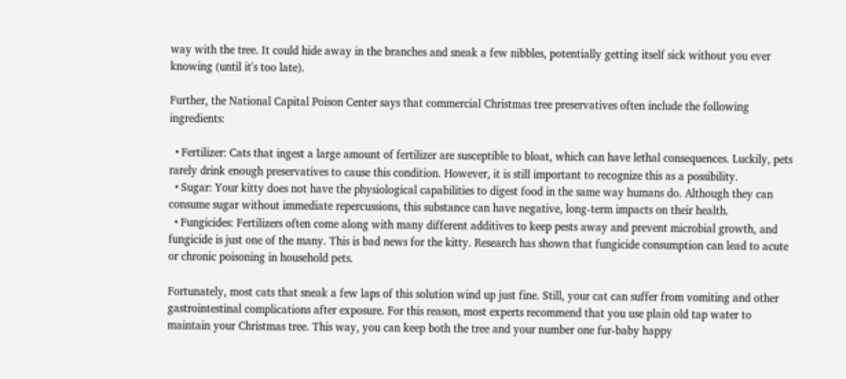way with the tree. It could hide away in the branches and sneak a few nibbles, potentially getting itself sick without you ever knowing (until it's too late).

Further, the National Capital Poison Center says that commercial Christmas tree preservatives often include the following ingredients:

  • Fertilizer: Cats that ingest a large amount of fertilizer are susceptible to bloat, which can have lethal consequences. Luckily, pets rarely drink enough preservatives to cause this condition. However, it is still important to recognize this as a possibility.
  • Sugar: Your kitty does not have the physiological capabilities to digest food in the same way humans do. Although they can consume sugar without immediate repercussions, this substance can have negative, long-term impacts on their health.
  • Fungicides: Fertilizers often come along with many different additives to keep pests away and prevent microbial growth, and fungicide is just one of the many. This is bad news for the kitty. Research has shown that fungicide consumption can lead to acute or chronic poisoning in household pets.

Fortunately, most cats that sneak a few laps of this solution wind up just fine. Still, your cat can suffer from vomiting and other gastrointestinal complications after exposure. For this reason, most experts recommend that you use plain old tap water to maintain your Christmas tree. This way, you can keep both the tree and your number one fur-baby happy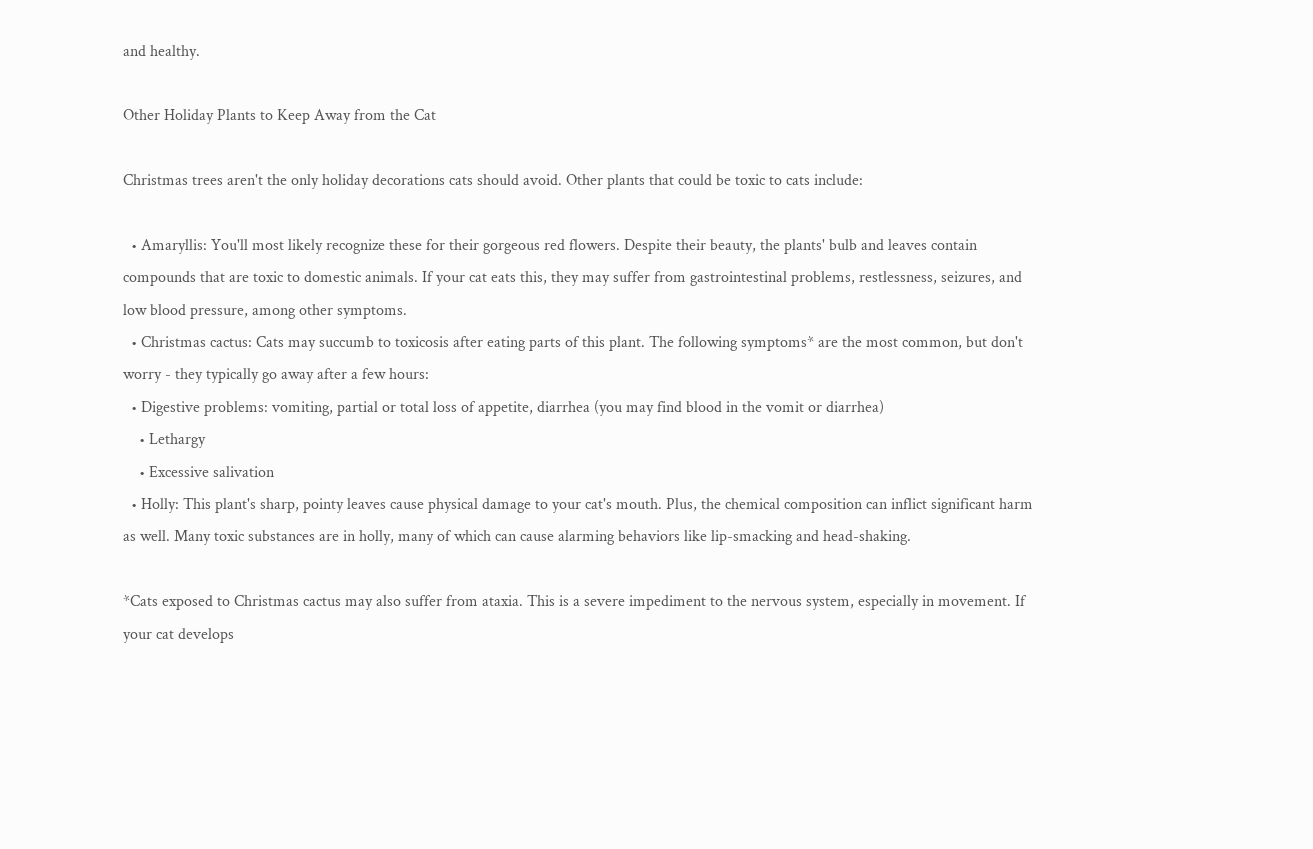and healthy.

Other Holiday Plants to Keep Away from the Cat

Christmas trees aren't the only holiday decorations cats should avoid. Other plants that could be toxic to cats include:

  • Amaryllis: You'll most likely recognize these for their gorgeous red flowers. Despite their beauty, the plants' bulb and leaves contain compounds that are toxic to domestic animals. If your cat eats this, they may suffer from gastrointestinal problems, restlessness, seizures, and low blood pressure, among other symptoms.
  • Christmas cactus: Cats may succumb to toxicosis after eating parts of this plant. The following symptoms* are the most common, but don't worry - they typically go away after a few hours:
  • Digestive problems: vomiting, partial or total loss of appetite, diarrhea (you may find blood in the vomit or diarrhea)
    • Lethargy
    • Excessive salivation
  • Holly: This plant's sharp, pointy leaves cause physical damage to your cat's mouth. Plus, the chemical composition can inflict significant harm as well. Many toxic substances are in holly, many of which can cause alarming behaviors like lip-smacking and head-shaking.

*Cats exposed to Christmas cactus may also suffer from ataxia. This is a severe impediment to the nervous system, especially in movement. If your cat develops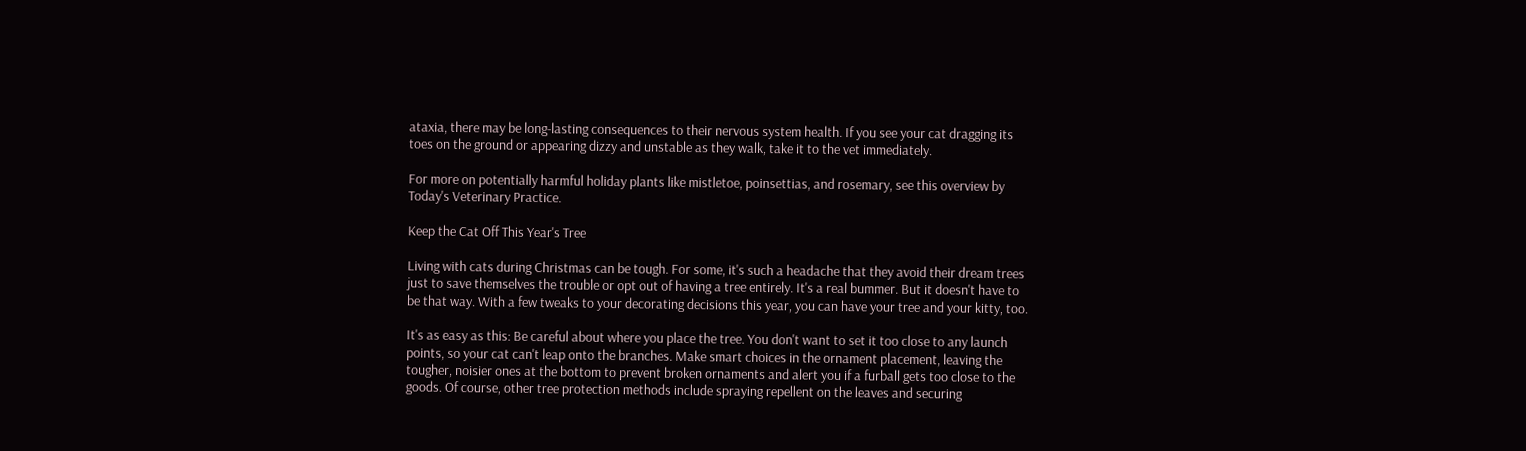ataxia, there may be long-lasting consequences to their nervous system health. If you see your cat dragging its toes on the ground or appearing dizzy and unstable as they walk, take it to the vet immediately.

For more on potentially harmful holiday plants like mistletoe, poinsettias, and rosemary, see this overview by Today's Veterinary Practice.

Keep the Cat Off This Year's Tree

Living with cats during Christmas can be tough. For some, it's such a headache that they avoid their dream trees just to save themselves the trouble or opt out of having a tree entirely. It's a real bummer. But it doesn't have to be that way. With a few tweaks to your decorating decisions this year, you can have your tree and your kitty, too.

It's as easy as this: Be careful about where you place the tree. You don't want to set it too close to any launch points, so your cat can't leap onto the branches. Make smart choices in the ornament placement, leaving the tougher, noisier ones at the bottom to prevent broken ornaments and alert you if a furball gets too close to the goods. Of course, other tree protection methods include spraying repellent on the leaves and securing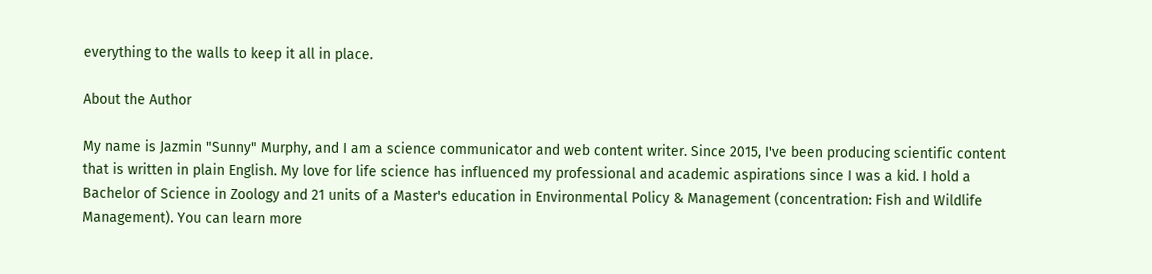everything to the walls to keep it all in place.

About the Author

My name is Jazmin "Sunny" Murphy, and I am a science communicator and web content writer. Since 2015, I've been producing scientific content that is written in plain English. My love for life science has influenced my professional and academic aspirations since I was a kid. I hold a Bachelor of Science in Zoology and 21 units of a Master's education in Environmental Policy & Management (concentration: Fish and Wildlife Management). You can learn more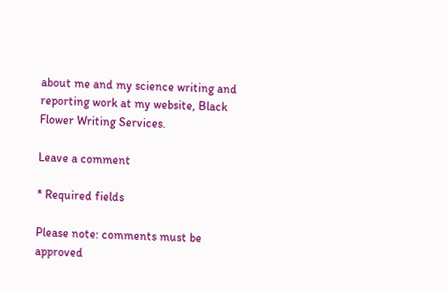about me and my science writing and reporting work at my website, Black Flower Writing Services.

Leave a comment

* Required fields

Please note: comments must be approved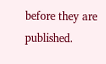before they are published.